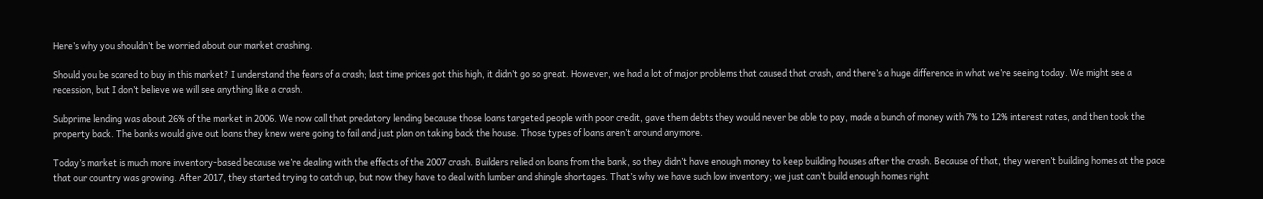Here’s why you shouldn’t be worried about our market crashing.

Should you be scared to buy in this market? I understand the fears of a crash; last time prices got this high, it didn’t go so great. However, we had a lot of major problems that caused that crash, and there’s a huge difference in what we’re seeing today. We might see a recession, but I don’t believe we will see anything like a crash.

Subprime lending was about 26% of the market in 2006. We now call that predatory lending because those loans targeted people with poor credit, gave them debts they would never be able to pay, made a bunch of money with 7% to 12% interest rates, and then took the property back. The banks would give out loans they knew were going to fail and just plan on taking back the house. Those types of loans aren’t around anymore.

Today’s market is much more inventory-based because we’re dealing with the effects of the 2007 crash. Builders relied on loans from the bank, so they didn’t have enough money to keep building houses after the crash. Because of that, they weren’t building homes at the pace that our country was growing. After 2017, they started trying to catch up, but now they have to deal with lumber and shingle shortages. That’s why we have such low inventory; we just can’t build enough homes right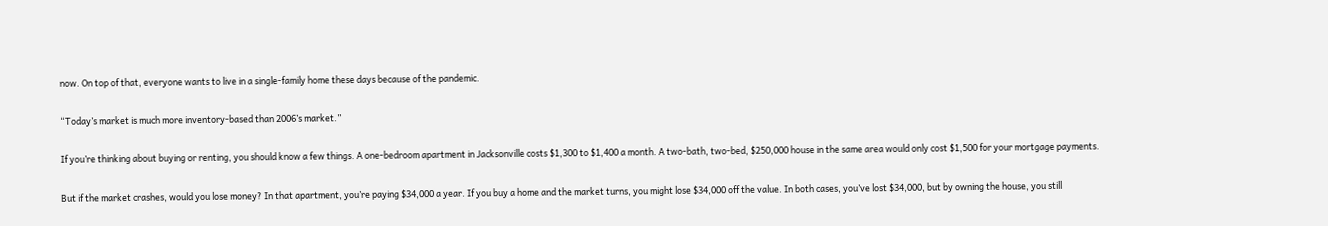now. On top of that, everyone wants to live in a single-family home these days because of the pandemic.

“Today’s market is much more inventory-based than 2006’s market.”

If you’re thinking about buying or renting, you should know a few things. A one-bedroom apartment in Jacksonville costs $1,300 to $1,400 a month. A two-bath, two-bed, $250,000 house in the same area would only cost $1,500 for your mortgage payments.

But if the market crashes, would you lose money? In that apartment, you’re paying $34,000 a year. If you buy a home and the market turns, you might lose $34,000 off the value. In both cases, you’ve lost $34,000, but by owning the house, you still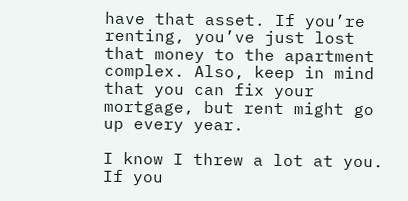have that asset. If you’re renting, you’ve just lost that money to the apartment complex. Also, keep in mind that you can fix your mortgage, but rent might go up every year.

I know I threw a lot at you. If you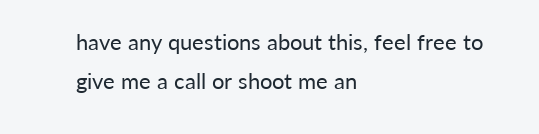have any questions about this, feel free to give me a call or shoot me an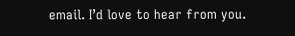email. I’d love to hear from you.